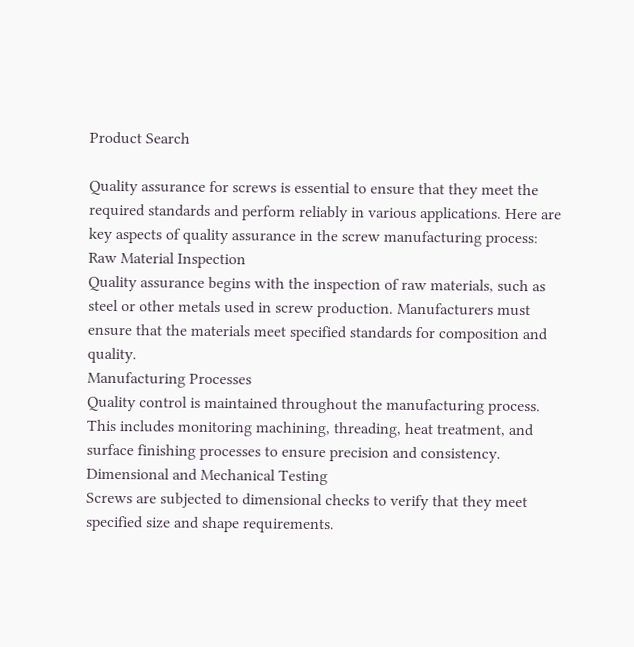Product Search

Quality assurance for screws is essential to ensure that they meet the required standards and perform reliably in various applications. Here are key aspects of quality assurance in the screw manufacturing process:
Raw Material Inspection
Quality assurance begins with the inspection of raw materials, such as steel or other metals used in screw production. Manufacturers must ensure that the materials meet specified standards for composition and quality.
Manufacturing Processes
Quality control is maintained throughout the manufacturing process. This includes monitoring machining, threading, heat treatment, and surface finishing processes to ensure precision and consistency.
Dimensional and Mechanical Testing
Screws are subjected to dimensional checks to verify that they meet specified size and shape requirements.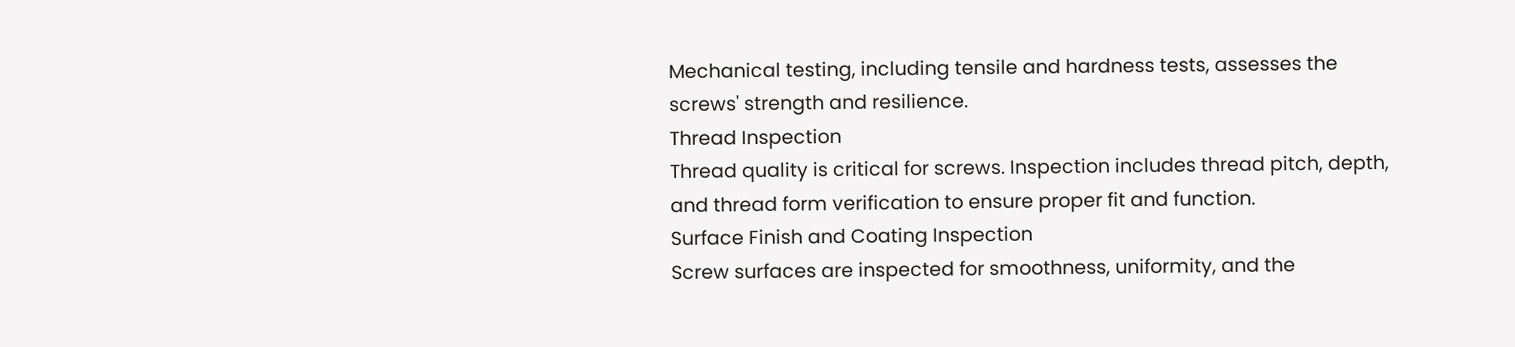Mechanical testing, including tensile and hardness tests, assesses the screws' strength and resilience.
Thread Inspection
Thread quality is critical for screws. Inspection includes thread pitch, depth, and thread form verification to ensure proper fit and function.
Surface Finish and Coating Inspection
Screw surfaces are inspected for smoothness, uniformity, and the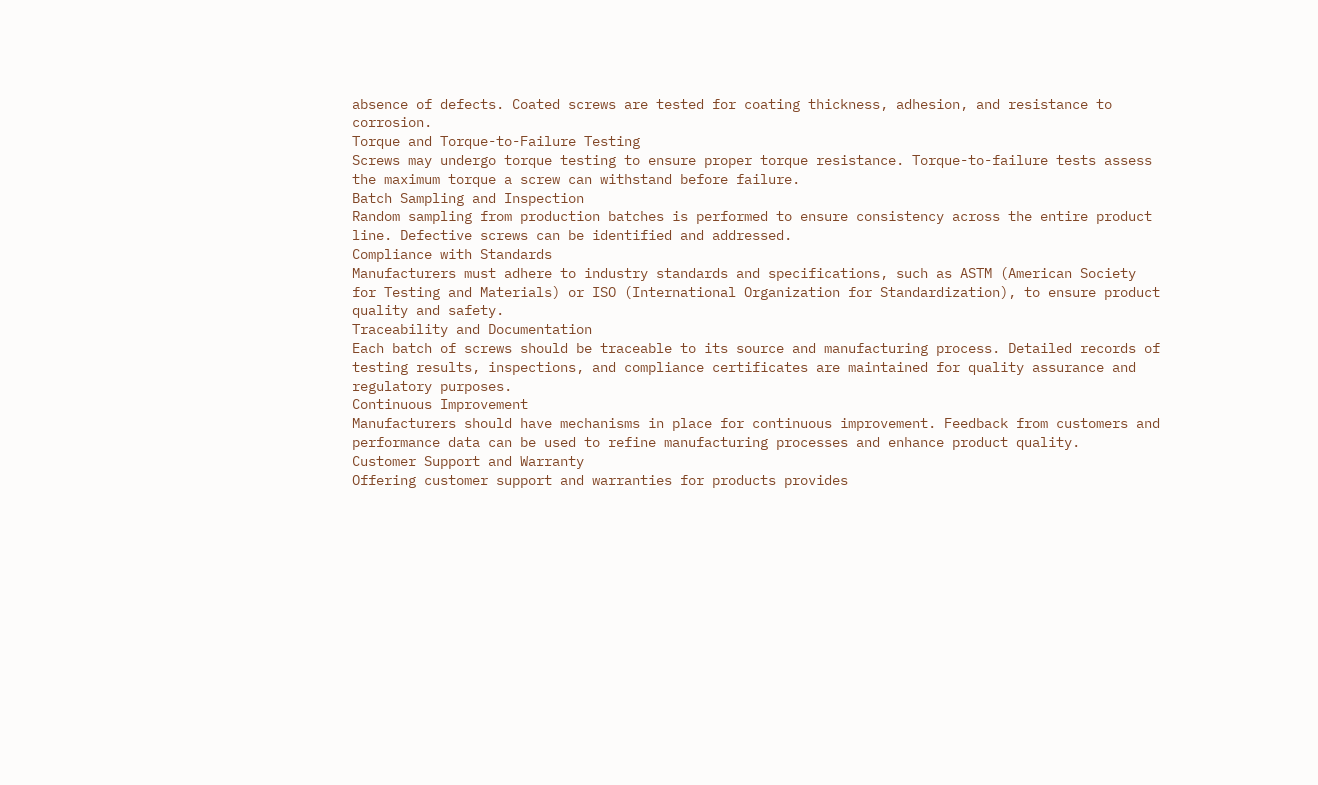absence of defects. Coated screws are tested for coating thickness, adhesion, and resistance to corrosion.
Torque and Torque-to-Failure Testing
Screws may undergo torque testing to ensure proper torque resistance. Torque-to-failure tests assess the maximum torque a screw can withstand before failure.
Batch Sampling and Inspection
Random sampling from production batches is performed to ensure consistency across the entire product line. Defective screws can be identified and addressed.
Compliance with Standards
Manufacturers must adhere to industry standards and specifications, such as ASTM (American Society for Testing and Materials) or ISO (International Organization for Standardization), to ensure product quality and safety.
Traceability and Documentation
Each batch of screws should be traceable to its source and manufacturing process. Detailed records of testing results, inspections, and compliance certificates are maintained for quality assurance and regulatory purposes.
Continuous Improvement
Manufacturers should have mechanisms in place for continuous improvement. Feedback from customers and performance data can be used to refine manufacturing processes and enhance product quality.
Customer Support and Warranty
Offering customer support and warranties for products provides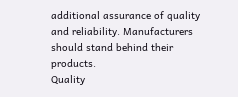additional assurance of quality and reliability. Manufacturers should stand behind their products.
Quality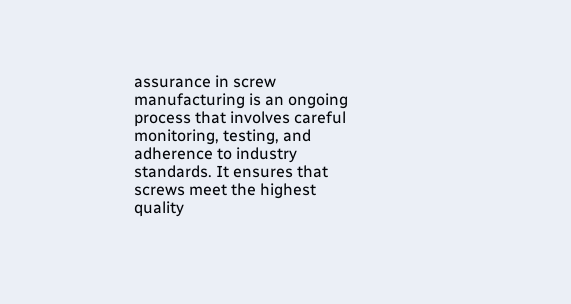assurance in screw manufacturing is an ongoing process that involves careful monitoring, testing, and adherence to industry standards. It ensures that screws meet the highest quality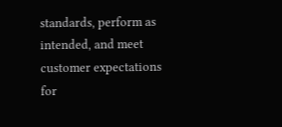standards, perform as intended, and meet customer expectations for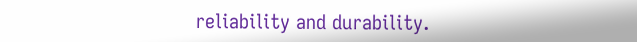reliability and durability.